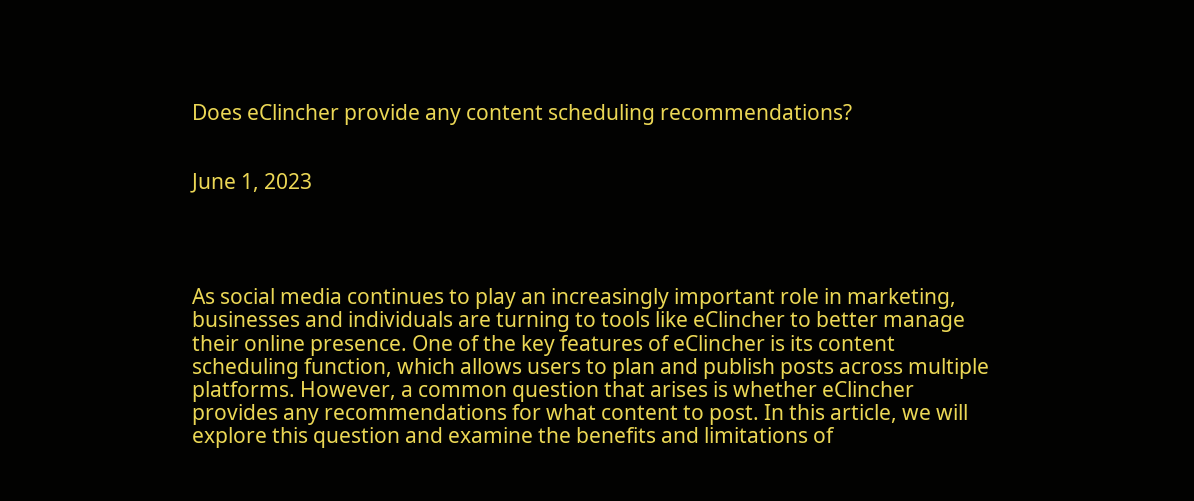Does eClincher provide any content scheduling recommendations?


June 1, 2023




As social media continues to play an increasingly important role in marketing, businesses and individuals are turning to tools like eClincher to better manage their online presence. One of the key features of eClincher is its content scheduling function, which allows users to plan and publish posts across multiple platforms. However, a common question that arises is whether eClincher provides any recommendations for what content to post. In this article, we will explore this question and examine the benefits and limitations of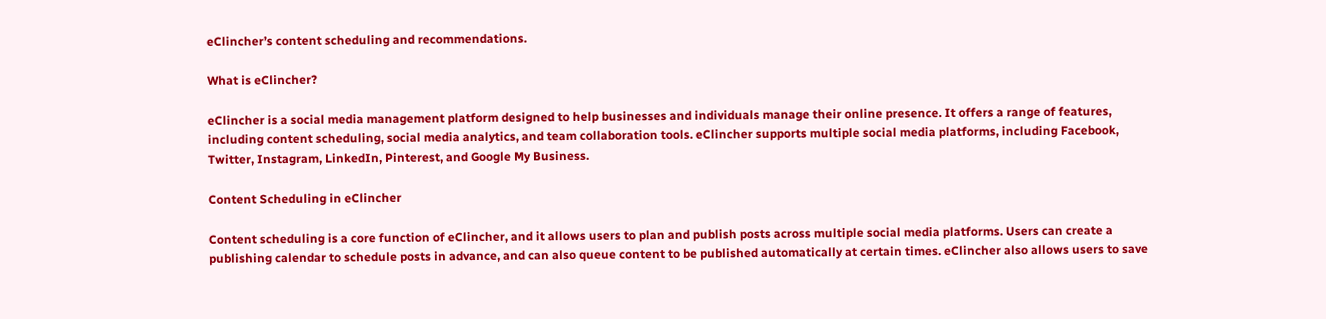eClincher’s content scheduling and recommendations.

What is eClincher?

eClincher is a social media management platform designed to help businesses and individuals manage their online presence. It offers a range of features, including content scheduling, social media analytics, and team collaboration tools. eClincher supports multiple social media platforms, including Facebook, Twitter, Instagram, LinkedIn, Pinterest, and Google My Business.

Content Scheduling in eClincher

Content scheduling is a core function of eClincher, and it allows users to plan and publish posts across multiple social media platforms. Users can create a publishing calendar to schedule posts in advance, and can also queue content to be published automatically at certain times. eClincher also allows users to save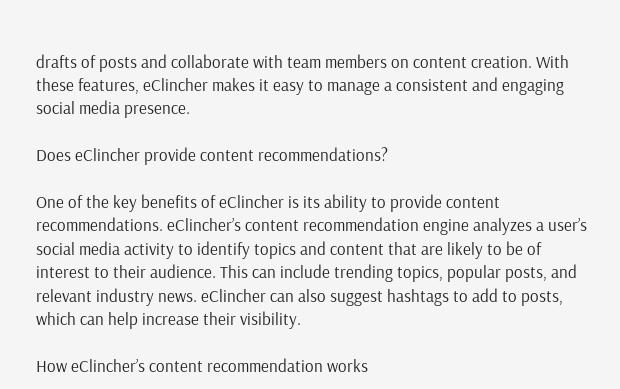drafts of posts and collaborate with team members on content creation. With these features, eClincher makes it easy to manage a consistent and engaging social media presence.

Does eClincher provide content recommendations?

One of the key benefits of eClincher is its ability to provide content recommendations. eClincher’s content recommendation engine analyzes a user’s social media activity to identify topics and content that are likely to be of interest to their audience. This can include trending topics, popular posts, and relevant industry news. eClincher can also suggest hashtags to add to posts, which can help increase their visibility.

How eClincher’s content recommendation works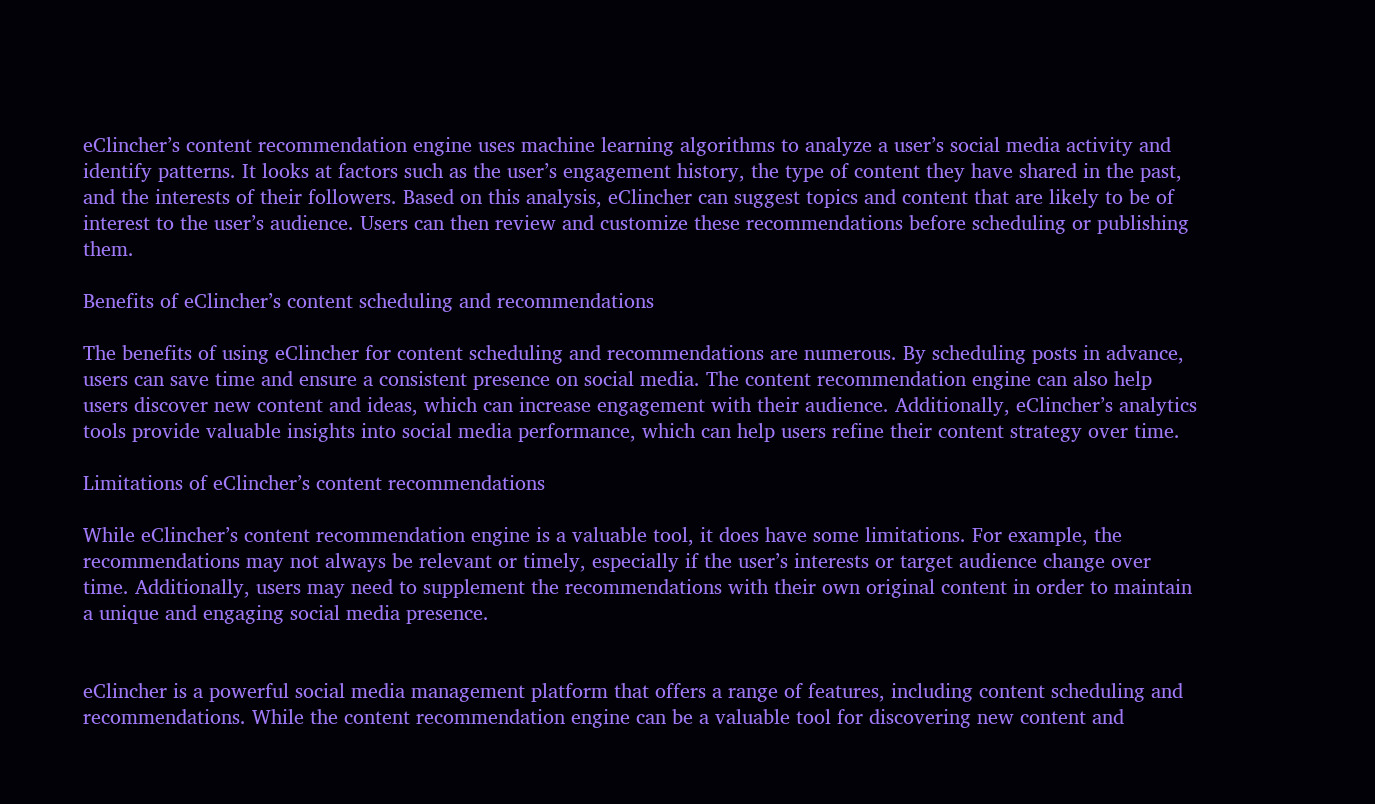eClincher’s content recommendation engine uses machine learning algorithms to analyze a user’s social media activity and identify patterns. It looks at factors such as the user’s engagement history, the type of content they have shared in the past, and the interests of their followers. Based on this analysis, eClincher can suggest topics and content that are likely to be of interest to the user’s audience. Users can then review and customize these recommendations before scheduling or publishing them.

Benefits of eClincher’s content scheduling and recommendations

The benefits of using eClincher for content scheduling and recommendations are numerous. By scheduling posts in advance, users can save time and ensure a consistent presence on social media. The content recommendation engine can also help users discover new content and ideas, which can increase engagement with their audience. Additionally, eClincher’s analytics tools provide valuable insights into social media performance, which can help users refine their content strategy over time.

Limitations of eClincher’s content recommendations

While eClincher’s content recommendation engine is a valuable tool, it does have some limitations. For example, the recommendations may not always be relevant or timely, especially if the user’s interests or target audience change over time. Additionally, users may need to supplement the recommendations with their own original content in order to maintain a unique and engaging social media presence.


eClincher is a powerful social media management platform that offers a range of features, including content scheduling and recommendations. While the content recommendation engine can be a valuable tool for discovering new content and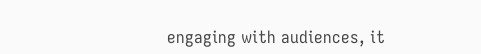engaging with audiences, it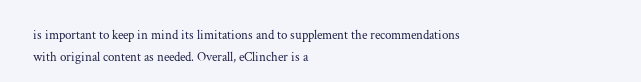is important to keep in mind its limitations and to supplement the recommendations with original content as needed. Overall, eClincher is a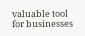valuable tool for businesses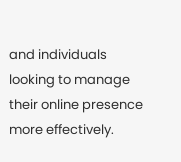and individuals looking to manage their online presence more effectively.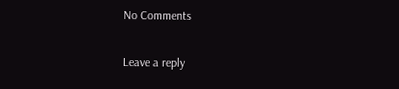No Comments

Leave a reply